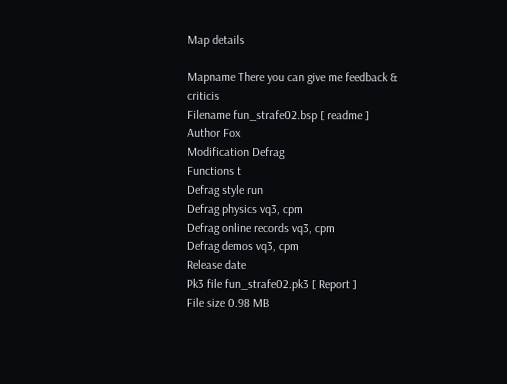Map details

Mapname There you can give me feedback & criticis
Filename fun_strafe02.bsp [ readme ]
Author Fox
Modification Defrag
Functions t
Defrag style run
Defrag physics vq3, cpm
Defrag online records vq3, cpm
Defrag demos vq3, cpm
Release date
Pk3 file fun_strafe02.pk3 [ Report ]
File size 0.98 MB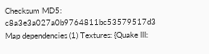Checksum MD5: c8a3e3a027a0b9764811bc53579517d3
Map dependencies (1) Textures: {Quake III: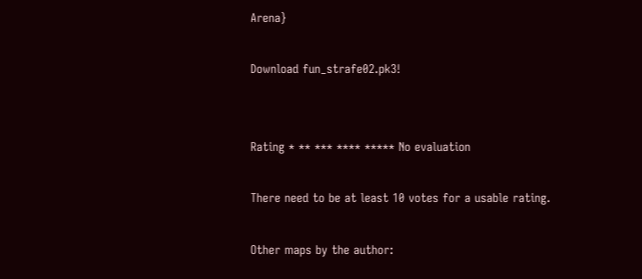Arena}

Download fun_strafe02.pk3!


Rating * ** *** **** ***** No evaluation

There need to be at least 10 votes for a usable rating.

Other maps by the author: